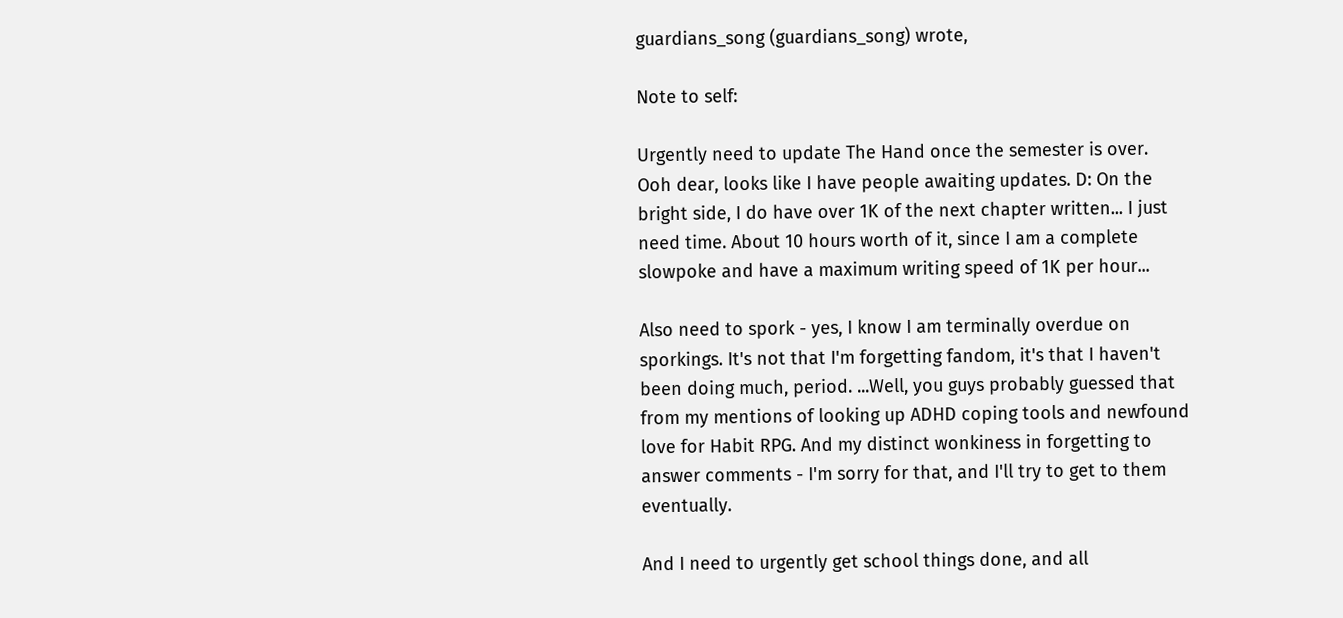guardians_song (guardians_song) wrote,

Note to self:

Urgently need to update The Hand once the semester is over. Ooh dear, looks like I have people awaiting updates. D: On the bright side, I do have over 1K of the next chapter written... I just need time. About 10 hours worth of it, since I am a complete slowpoke and have a maximum writing speed of 1K per hour...

Also need to spork - yes, I know I am terminally overdue on sporkings. It's not that I'm forgetting fandom, it's that I haven't been doing much, period. ...Well, you guys probably guessed that from my mentions of looking up ADHD coping tools and newfound love for Habit RPG. And my distinct wonkiness in forgetting to answer comments - I'm sorry for that, and I'll try to get to them eventually.

And I need to urgently get school things done, and all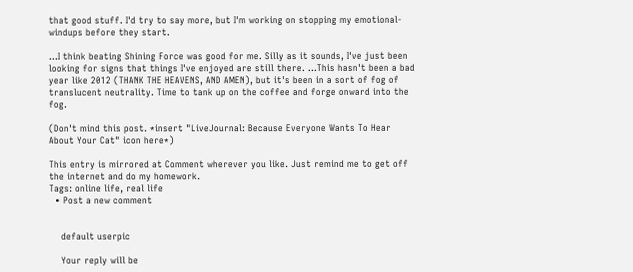that good stuff. I'd try to say more, but I'm working on stopping my emotional-windups before they start.

...I think beating Shining Force was good for me. Silly as it sounds, I've just been looking for signs that things I've enjoyed are still there. ...This hasn't been a bad year like 2012 (THANK THE HEAVENS, AND AMEN), but it's been in a sort of fog of translucent neutrality. Time to tank up on the coffee and forge onward into the fog.

(Don't mind this post. *insert "LiveJournal: Because Everyone Wants To Hear About Your Cat" icon here*)

This entry is mirrored at Comment wherever you like. Just remind me to get off the internet and do my homework.
Tags: online life, real life
  • Post a new comment


    default userpic

    Your reply will be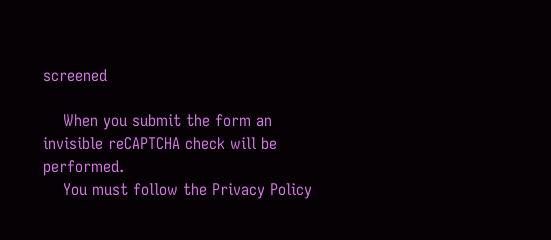screened

    When you submit the form an invisible reCAPTCHA check will be performed.
    You must follow the Privacy Policy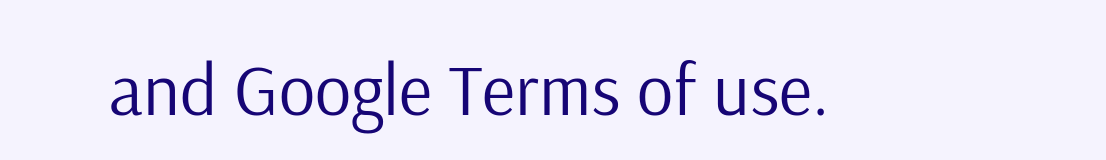and Google Terms of use.